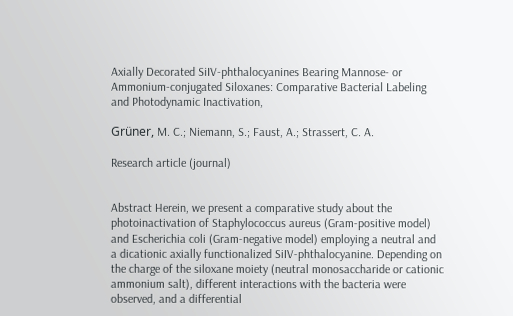Axially Decorated SiIV-phthalocyanines Bearing Mannose- or Ammonium-conjugated Siloxanes: Comparative Bacterial Labeling and Photodynamic Inactivation,

Grüner, M. C.; Niemann, S.; Faust, A.; Strassert, C. A.

Research article (journal)


Abstract Herein, we present a comparative study about the photoinactivation of Staphylococcus aureus (Gram-positive model) and Escherichia coli (Gram-negative model) employing a neutral and a dicationic axially functionalized SiIV-phthalocyanine. Depending on the charge of the siloxane moiety (neutral monosaccharide or cationic ammonium salt), different interactions with the bacteria were observed, and a differential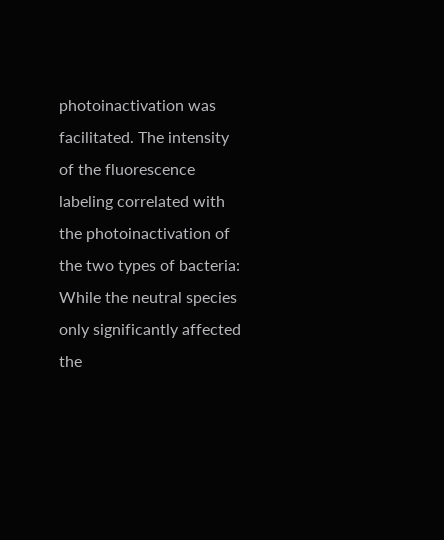photoinactivation was facilitated. The intensity of the fluorescence labeling correlated with the photoinactivation of the two types of bacteria: While the neutral species only significantly affected the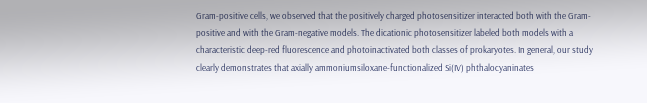Gram-positive cells, we observed that the positively charged photosensitizer interacted both with the Gram-positive and with the Gram-negative models. The dicationic photosensitizer labeled both models with a characteristic deep-red fluorescence and photoinactivated both classes of prokaryotes. In general, our study clearly demonstrates that axially ammoniumsiloxane-functionalized Si(IV) phthalocyaninates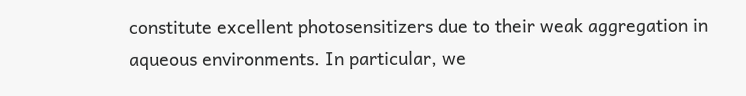constitute excellent photosensitizers due to their weak aggregation in aqueous environments. In particular, we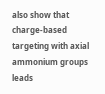also show that charge-based targeting with axial ammonium groups leads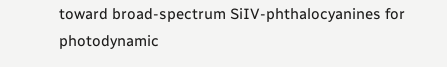toward broad-spectrum SiIV-phthalocyanines for photodynamic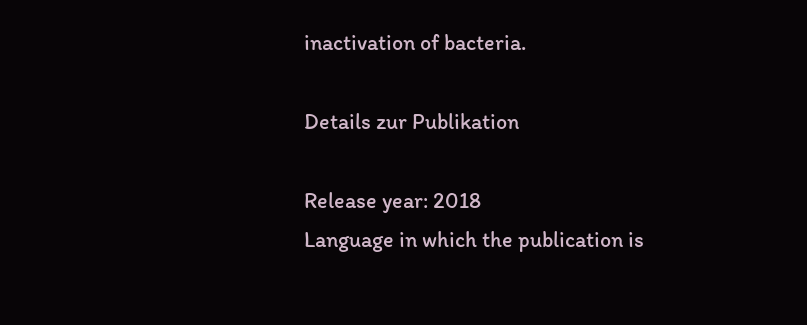inactivation of bacteria.

Details zur Publikation

Release year: 2018
Language in which the publication is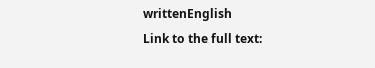writtenEnglish
Link to the full text: